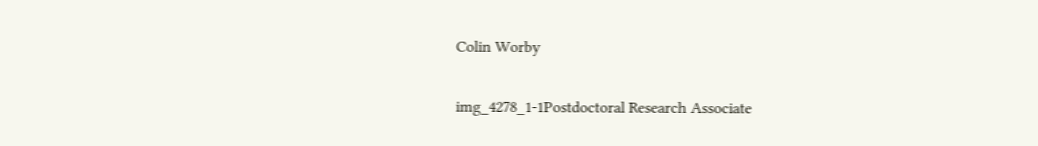Colin Worby

img_4278_1-1Postdoctoral Research Associate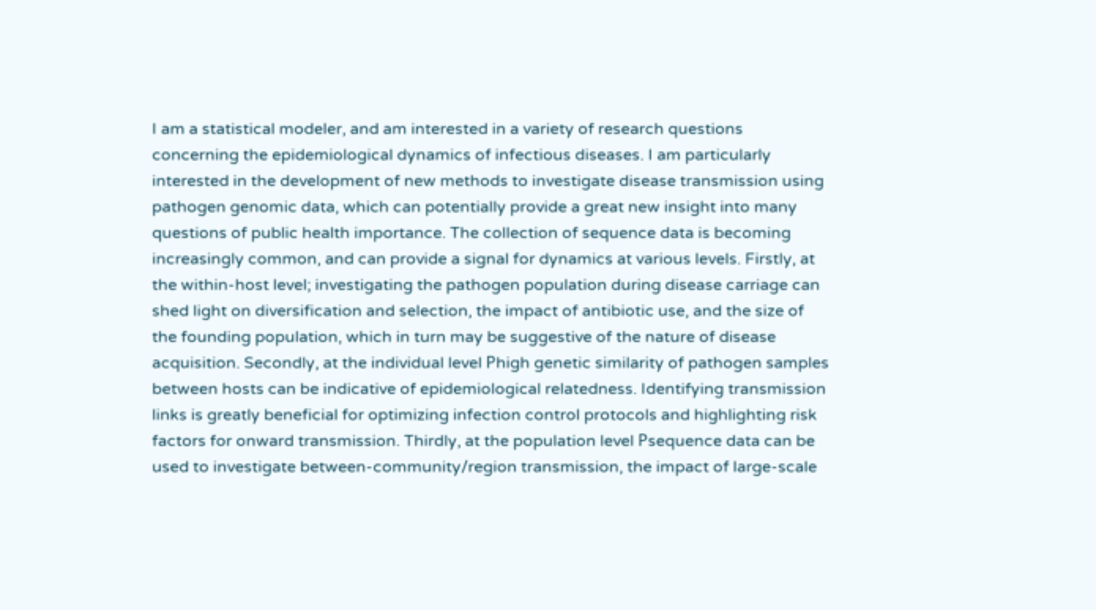I am a statistical modeler, and am interested in a variety of research questions concerning the epidemiological dynamics of infectious diseases. I am particularly interested in the development of new methods to investigate disease transmission using pathogen genomic data, which can potentially provide a great new insight into many questions of public health importance. The collection of sequence data is becoming increasingly common, and can provide a signal for dynamics at various levels. Firstly, at the within-host level; investigating the pathogen population during disease carriage can shed light on diversification and selection, the impact of antibiotic use, and the size of the founding population, which in turn may be suggestive of the nature of disease acquisition. Secondly, at the individual level Рhigh genetic similarity of pathogen samples between hosts can be indicative of epidemiological relatedness. Identifying transmission links is greatly beneficial for optimizing infection control protocols and highlighting risk factors for onward transmission. Thirdly, at the population level Рsequence data can be used to investigate between-community/region transmission, the impact of large-scale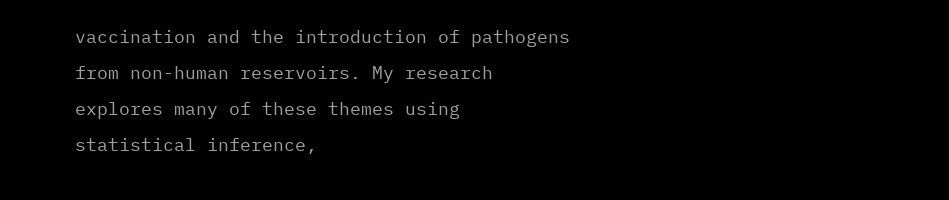vaccination and the introduction of pathogens from non-human reservoirs. My research explores many of these themes using statistical inference,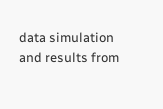data simulation and results from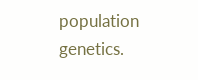population genetics.